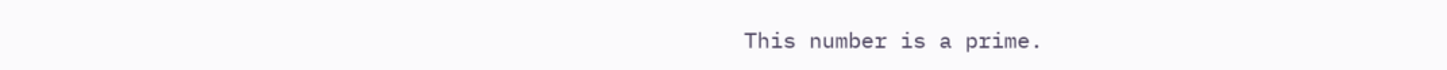This number is a prime.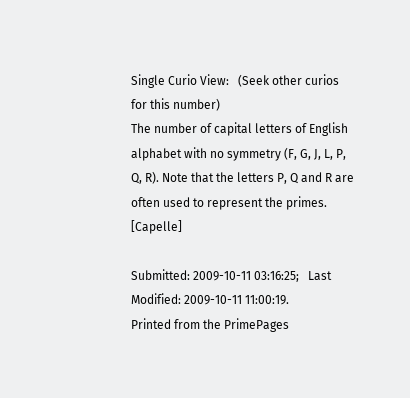Single Curio View:   (Seek other curios for this number)
The number of capital letters of English alphabet with no symmetry (F, G, J, L, P, Q, R). Note that the letters P, Q and R are often used to represent the primes. [Capelle]

Submitted: 2009-10-11 03:16:25;   Last Modified: 2009-10-11 11:00:19.
Printed from the PrimePages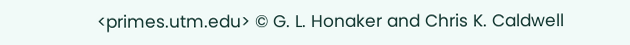<primes.utm.edu> © G. L. Honaker and Chris K. Caldwell